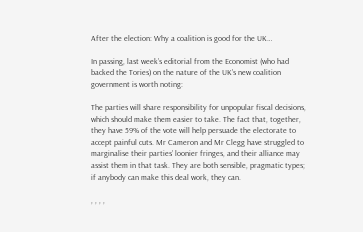After the election: Why a coalition is good for the UK…

In passing, last week’s editorial from the Economist (who had backed the Tories) on the nature of the UK’s new coalition government is worth noting:

The parties will share responsibility for unpopular fiscal decisions, which should make them easier to take. The fact that, together, they have 59% of the vote will help persuade the electorate to accept painful cuts. Mr Cameron and Mr Clegg have struggled to marginalise their parties’ loonier fringes, and their alliance may assist them in that task. They are both sensible, pragmatic types; if anybody can make this deal work, they can.

, , , ,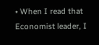• When I read that Economist leader, I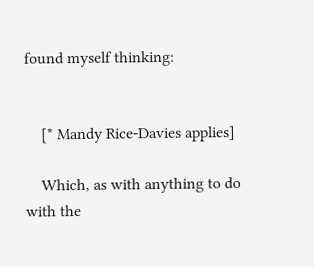found myself thinking:


    [* Mandy Rice-Davies applies]

    Which, as with anything to do with the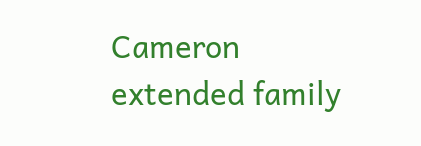Cameron extended family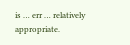is … err … relatively appropriate.